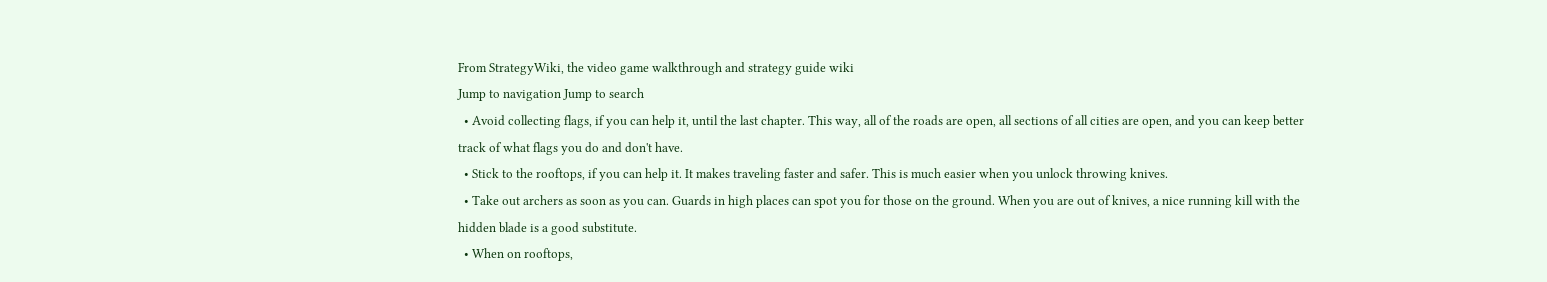From StrategyWiki, the video game walkthrough and strategy guide wiki
Jump to navigation Jump to search
  • Avoid collecting flags, if you can help it, until the last chapter. This way, all of the roads are open, all sections of all cities are open, and you can keep better track of what flags you do and don't have.
  • Stick to the rooftops, if you can help it. It makes traveling faster and safer. This is much easier when you unlock throwing knives.
  • Take out archers as soon as you can. Guards in high places can spot you for those on the ground. When you are out of knives, a nice running kill with the hidden blade is a good substitute.
  • When on rooftops,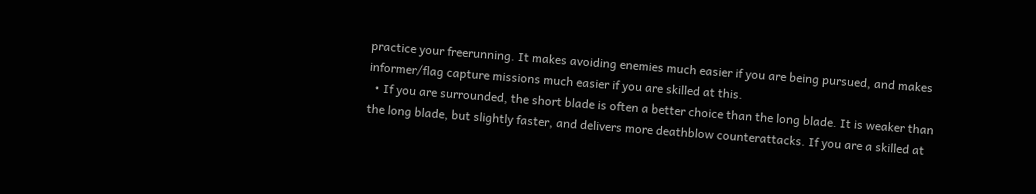practice your freerunning. It makes avoiding enemies much easier if you are being pursued, and makes informer/flag capture missions much easier if you are skilled at this.
  • If you are surrounded, the short blade is often a better choice than the long blade. It is weaker than the long blade, but slightly faster, and delivers more deathblow counterattacks. If you are a skilled at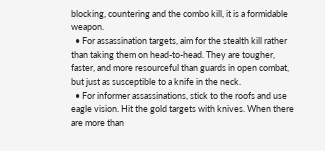blocking, countering and the combo kill, it is a formidable weapon.
  • For assassination targets, aim for the stealth kill rather than taking them on head-to-head. They are tougher, faster, and more resourceful than guards in open combat, but just as susceptible to a knife in the neck.
  • For informer assassinations, stick to the roofs and use eagle vision. Hit the gold targets with knives. When there are more than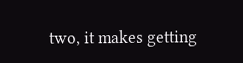two, it makes getting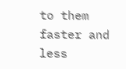to them faster and less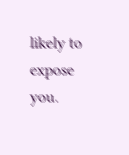likely to expose you.